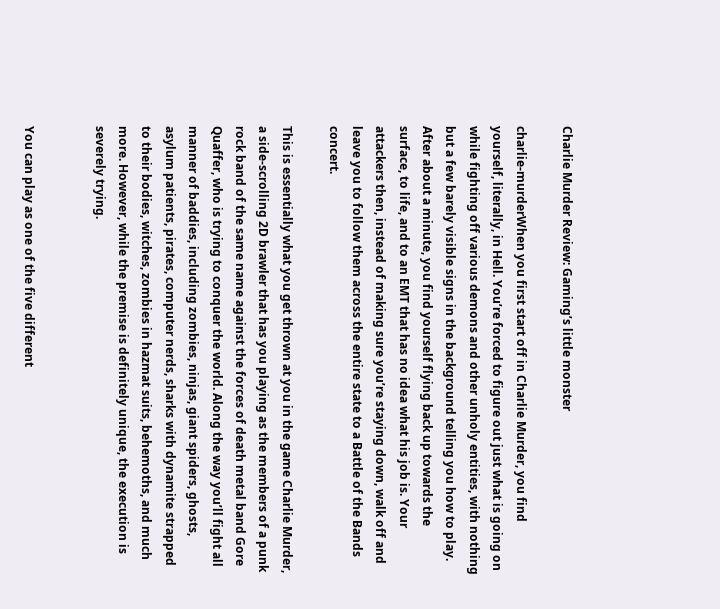Charlie Murder Review: Gaming’s little monster

charlie-murderWhen you first start off in Charlie Murder, you find yourself, literally, in Hell. You’re forced to figure out just what is going on while fighting off various demons and other unholy entities, with nothing but a few barely visible signs in the background telling you how to play. After about a minute, you find yourself flying back up towards the surface, to life, and to an EMT that has no idea what his job is. Your attackers then, instead of making sure you’re staying down, walk off and leave you to follow them across the entire state to a Battle of the Bands concert.

This is essentially what you get thrown at you in the game Charlie Murder, a side-scrolling 2D brawler that has you playing as the members of a punk rock band of the same name against the forces of death metal band Gore Quaffer, who is trying to conquer the world. Along the way you’ll fight all manner of baddies, including zombies, ninjas, giant spiders, ghosts, asylum patients, pirates, computer nerds, sharks with dynamite strapped to their bodies, witches, zombies in hazmat suits, behemoths, and much more. However, while the premise is definitely unique, the execution is severely trying.


You can play as one of the five different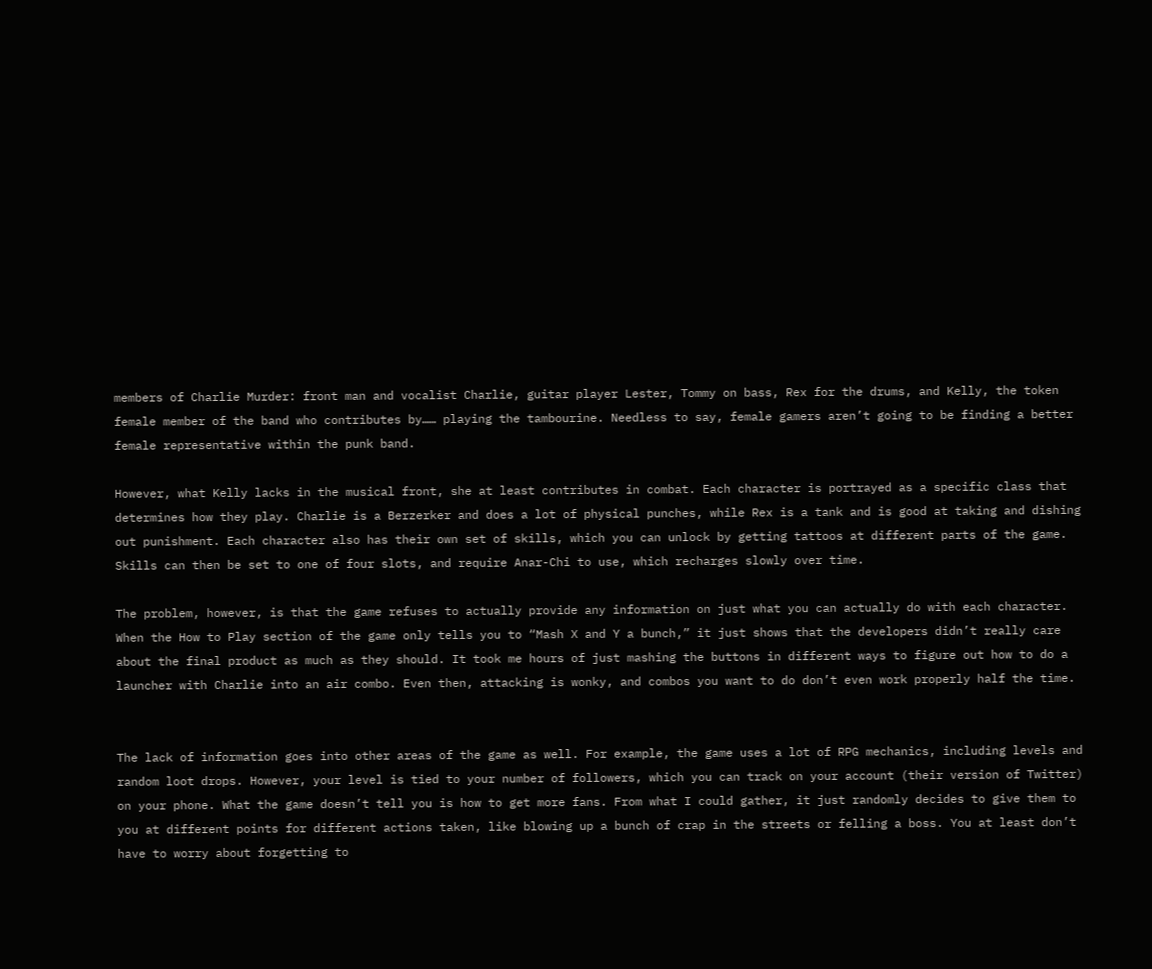members of Charlie Murder: front man and vocalist Charlie, guitar player Lester, Tommy on bass, Rex for the drums, and Kelly, the token female member of the band who contributes by…… playing the tambourine. Needless to say, female gamers aren’t going to be finding a better female representative within the punk band.

However, what Kelly lacks in the musical front, she at least contributes in combat. Each character is portrayed as a specific class that determines how they play. Charlie is a Berzerker and does a lot of physical punches, while Rex is a tank and is good at taking and dishing out punishment. Each character also has their own set of skills, which you can unlock by getting tattoos at different parts of the game. Skills can then be set to one of four slots, and require Anar-Chi to use, which recharges slowly over time.

The problem, however, is that the game refuses to actually provide any information on just what you can actually do with each character. When the How to Play section of the game only tells you to “Mash X and Y a bunch,” it just shows that the developers didn’t really care about the final product as much as they should. It took me hours of just mashing the buttons in different ways to figure out how to do a launcher with Charlie into an air combo. Even then, attacking is wonky, and combos you want to do don’t even work properly half the time.


The lack of information goes into other areas of the game as well. For example, the game uses a lot of RPG mechanics, including levels and random loot drops. However, your level is tied to your number of followers, which you can track on your account (their version of Twitter) on your phone. What the game doesn’t tell you is how to get more fans. From what I could gather, it just randomly decides to give them to you at different points for different actions taken, like blowing up a bunch of crap in the streets or felling a boss. You at least don’t have to worry about forgetting to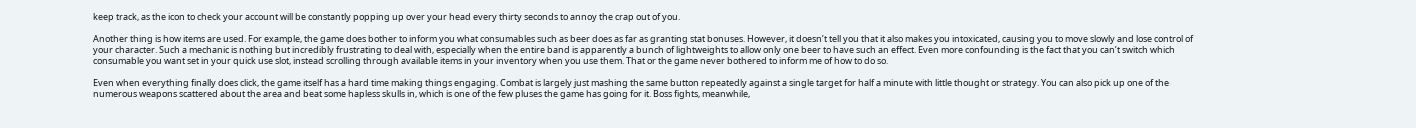keep track, as the icon to check your account will be constantly popping up over your head every thirty seconds to annoy the crap out of you.

Another thing is how items are used. For example, the game does bother to inform you what consumables such as beer does as far as granting stat bonuses. However, it doesn’t tell you that it also makes you intoxicated, causing you to move slowly and lose control of your character. Such a mechanic is nothing but incredibly frustrating to deal with, especially when the entire band is apparently a bunch of lightweights to allow only one beer to have such an effect. Even more confounding is the fact that you can’t switch which consumable you want set in your quick use slot, instead scrolling through available items in your inventory when you use them. That or the game never bothered to inform me of how to do so.

Even when everything finally does click, the game itself has a hard time making things engaging. Combat is largely just mashing the same button repeatedly against a single target for half a minute with little thought or strategy. You can also pick up one of the numerous weapons scattered about the area and beat some hapless skulls in, which is one of the few pluses the game has going for it. Boss fights, meanwhile,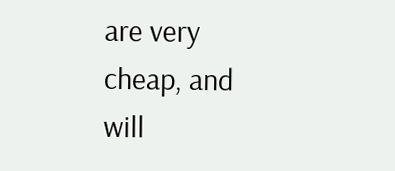are very cheap, and will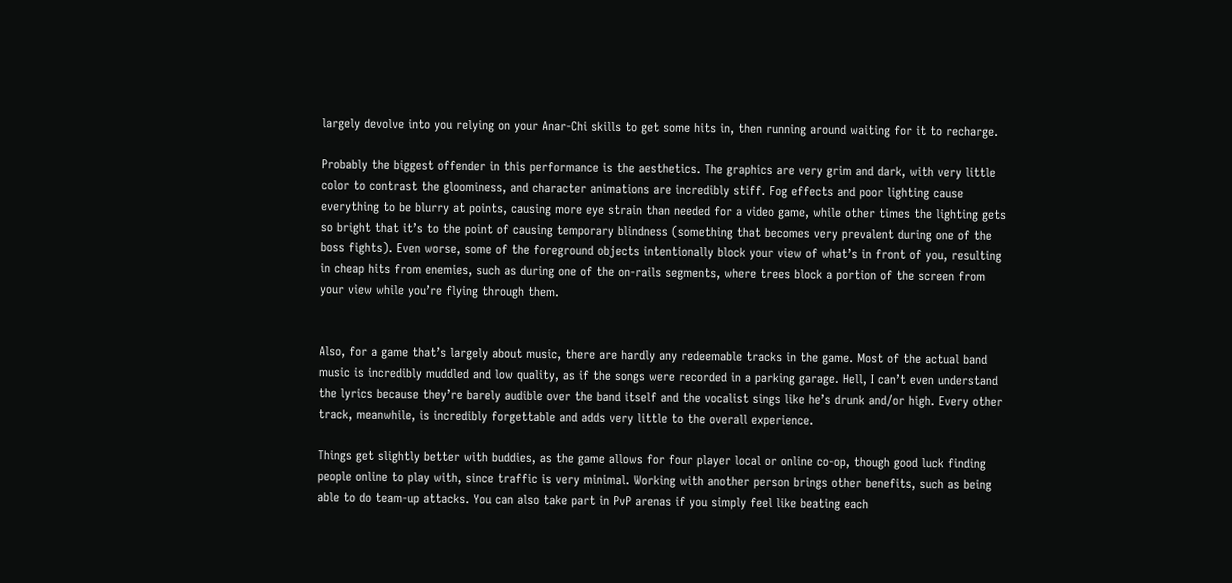largely devolve into you relying on your Anar-Chi skills to get some hits in, then running around waiting for it to recharge.

Probably the biggest offender in this performance is the aesthetics. The graphics are very grim and dark, with very little color to contrast the gloominess, and character animations are incredibly stiff. Fog effects and poor lighting cause everything to be blurry at points, causing more eye strain than needed for a video game, while other times the lighting gets so bright that it’s to the point of causing temporary blindness (something that becomes very prevalent during one of the boss fights). Even worse, some of the foreground objects intentionally block your view of what’s in front of you, resulting in cheap hits from enemies, such as during one of the on-rails segments, where trees block a portion of the screen from your view while you’re flying through them.


Also, for a game that’s largely about music, there are hardly any redeemable tracks in the game. Most of the actual band music is incredibly muddled and low quality, as if the songs were recorded in a parking garage. Hell, I can’t even understand the lyrics because they’re barely audible over the band itself and the vocalist sings like he’s drunk and/or high. Every other track, meanwhile, is incredibly forgettable and adds very little to the overall experience.

Things get slightly better with buddies, as the game allows for four player local or online co-op, though good luck finding people online to play with, since traffic is very minimal. Working with another person brings other benefits, such as being able to do team-up attacks. You can also take part in PvP arenas if you simply feel like beating each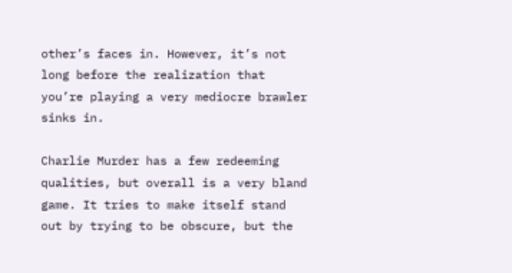other’s faces in. However, it’s not long before the realization that you’re playing a very mediocre brawler sinks in.

Charlie Murder has a few redeeming qualities, but overall is a very bland game. It tries to make itself stand out by trying to be obscure, but the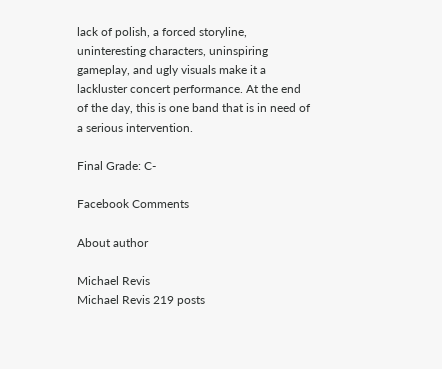lack of polish, a forced storyline, uninteresting characters, uninspiring gameplay, and ugly visuals make it a lackluster concert performance. At the end of the day, this is one band that is in need of a serious intervention.

Final Grade: C-

Facebook Comments

About author

Michael Revis
Michael Revis 219 posts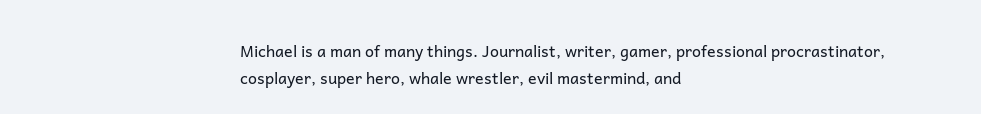Michael is a man of many things. Journalist, writer, gamer, professional procrastinator, cosplayer, super hero, whale wrestler, evil mastermind, and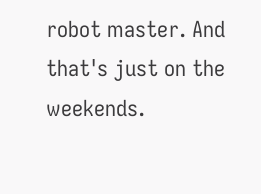robot master. And that's just on the weekends.